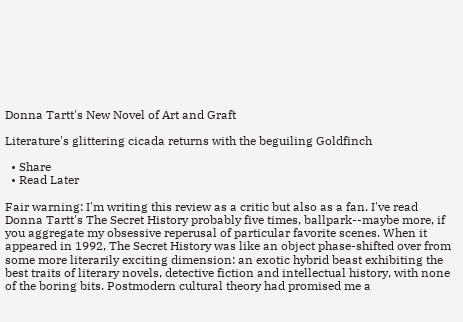Donna Tartt's New Novel of Art and Graft

Literature's glittering cicada returns with the beguiling Goldfinch

  • Share
  • Read Later

Fair warning: I'm writing this review as a critic but also as a fan. I've read Donna Tartt's The Secret History probably five times, ballpark--maybe more, if you aggregate my obsessive reperusal of particular favorite scenes. When it appeared in 1992, The Secret History was like an object phase-shifted over from some more literarily exciting dimension: an exotic hybrid beast exhibiting the best traits of literary novels, detective fiction and intellectual history, with none of the boring bits. Postmodern cultural theory had promised me a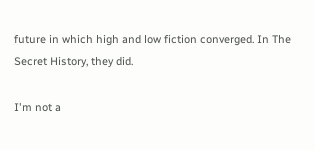future in which high and low fiction converged. In The Secret History, they did.

I'm not a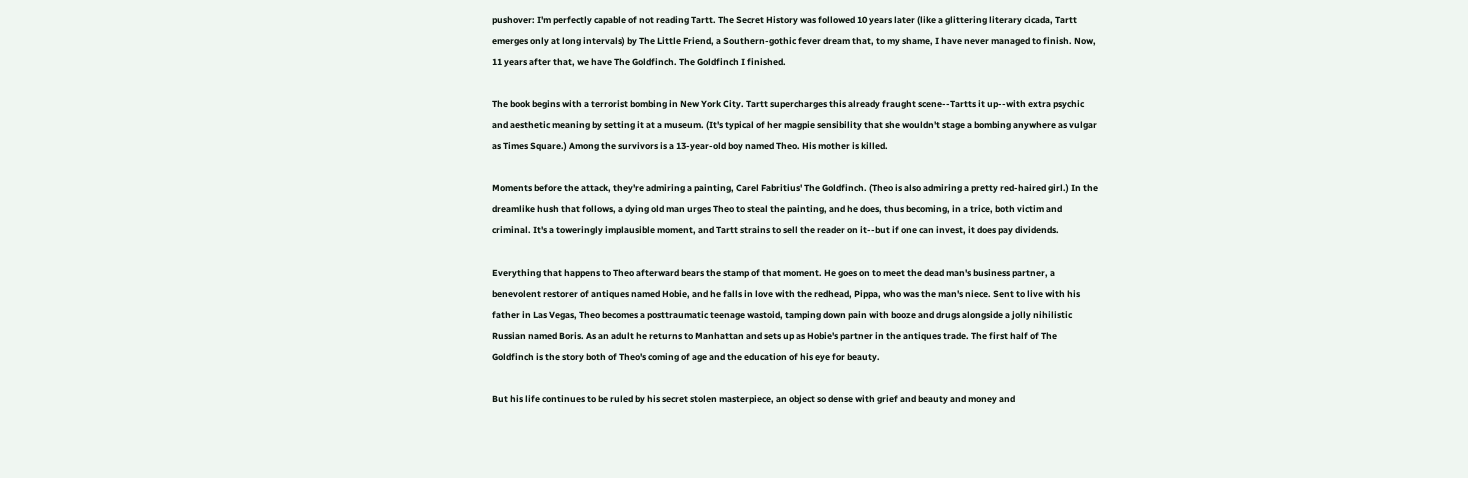pushover: I'm perfectly capable of not reading Tartt. The Secret History was followed 10 years later (like a glittering literary cicada, Tartt emerges only at long intervals) by The Little Friend, a Southern-gothic fever dream that, to my shame, I have never managed to finish. Now, 11 years after that, we have The Goldfinch. The Goldfinch I finished.

The book begins with a terrorist bombing in New York City. Tartt supercharges this already fraught scene--Tartts it up--with extra psychic and aesthetic meaning by setting it at a museum. (It's typical of her magpie sensibility that she wouldn't stage a bombing anywhere as vulgar as Times Square.) Among the survivors is a 13-year-old boy named Theo. His mother is killed.

Moments before the attack, they're admiring a painting, Carel Fabritius' The Goldfinch. (Theo is also admiring a pretty red-haired girl.) In the dreamlike hush that follows, a dying old man urges Theo to steal the painting, and he does, thus becoming, in a trice, both victim and criminal. It's a toweringly implausible moment, and Tartt strains to sell the reader on it--but if one can invest, it does pay dividends.

Everything that happens to Theo afterward bears the stamp of that moment. He goes on to meet the dead man's business partner, a benevolent restorer of antiques named Hobie, and he falls in love with the redhead, Pippa, who was the man's niece. Sent to live with his father in Las Vegas, Theo becomes a posttraumatic teenage wastoid, tamping down pain with booze and drugs alongside a jolly nihilistic Russian named Boris. As an adult he returns to Manhattan and sets up as Hobie's partner in the antiques trade. The first half of The Goldfinch is the story both of Theo's coming of age and the education of his eye for beauty.

But his life continues to be ruled by his secret stolen masterpiece, an object so dense with grief and beauty and money and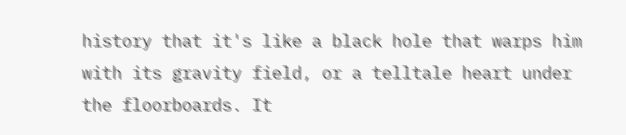history that it's like a black hole that warps him with its gravity field, or a telltale heart under the floorboards. It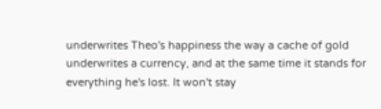underwrites Theo's happiness the way a cache of gold underwrites a currency, and at the same time it stands for everything he's lost. It won't stay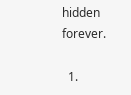hidden forever.

  1.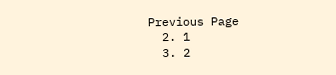Previous Page
  2. 1
  3. 2